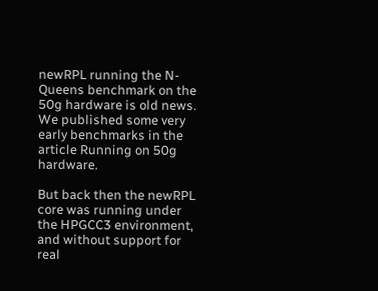newRPL running the N-Queens benchmark on the 50g hardware is old news. We published some very early benchmarks in the article Running on 50g hardware.

But back then the newRPL core was running under the HPGCC3 environment, and without support for real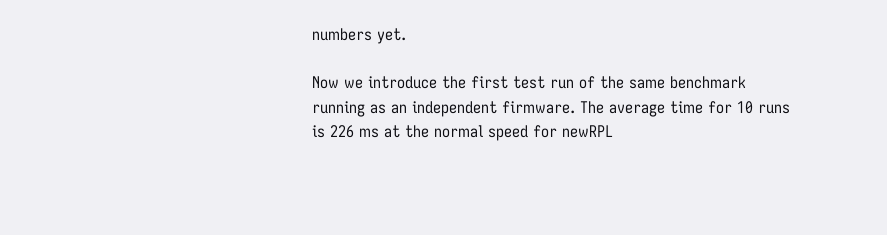numbers yet.

Now we introduce the first test run of the same benchmark running as an independent firmware. The average time for 10 runs is 226 ms at the normal speed for newRPL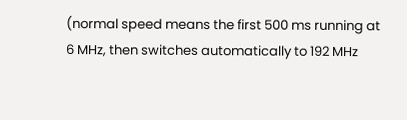(normal speed means the first 500 ms running at 6 MHz, then switches automatically to 192 MHz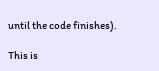until the code finishes).

This is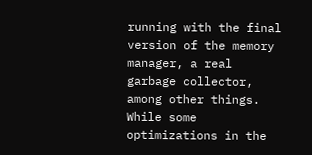running with the final version of the memory manager, a real garbage collector, among other things. While some optimizations in the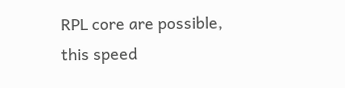RPL core are possible, this speed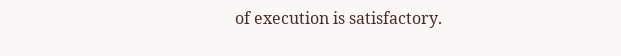of execution is satisfactory.